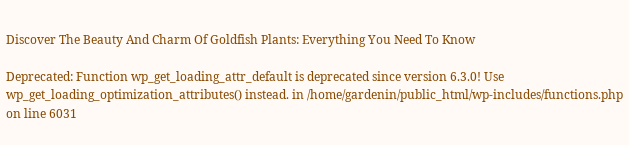Discover The Beauty And Charm Of Goldfish Plants: Everything You Need To Know

Deprecated: Function wp_get_loading_attr_default is deprecated since version 6.3.0! Use wp_get_loading_optimization_attributes() instead. in /home/gardenin/public_html/wp-includes/functions.php on line 6031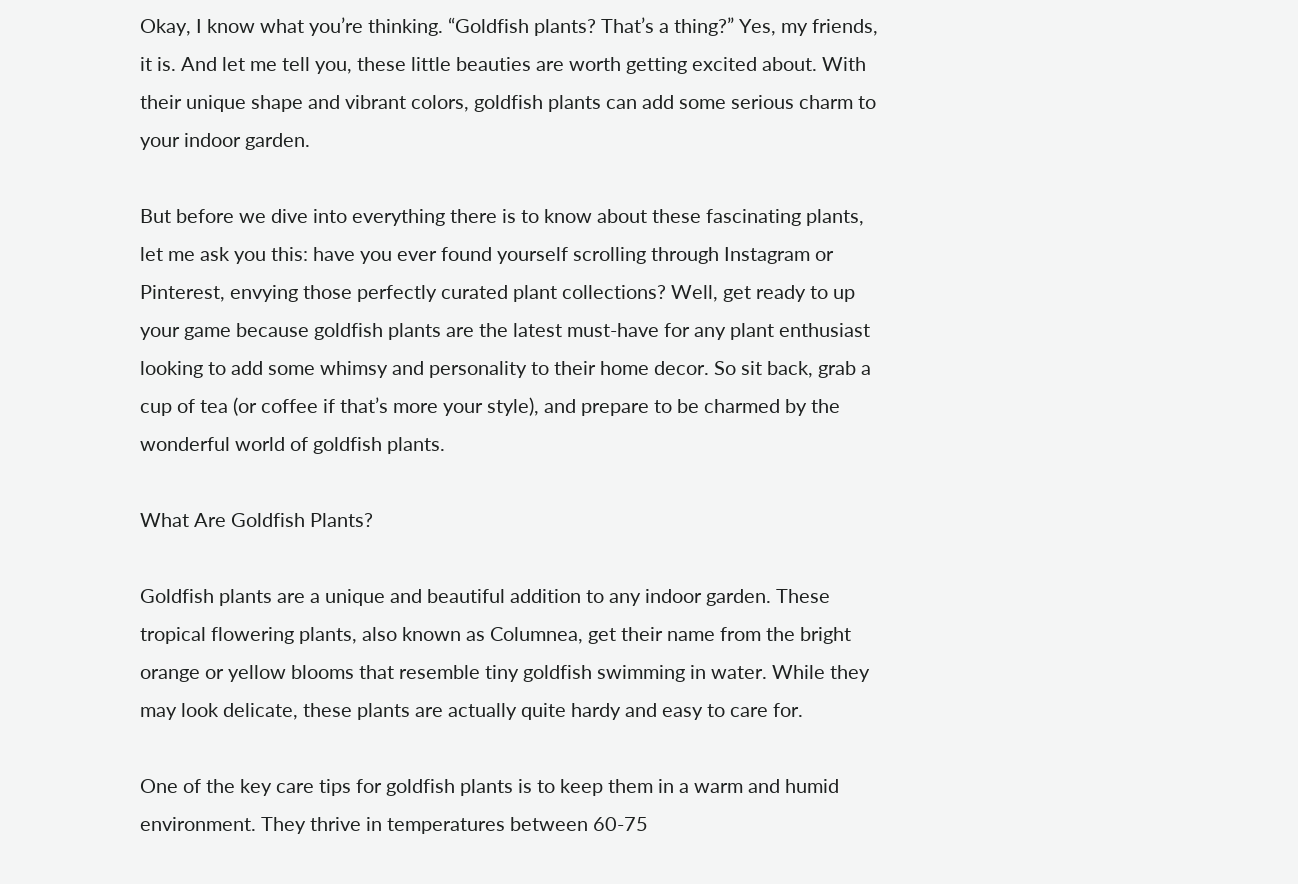Okay, I know what you’re thinking. “Goldfish plants? That’s a thing?” Yes, my friends, it is. And let me tell you, these little beauties are worth getting excited about. With their unique shape and vibrant colors, goldfish plants can add some serious charm to your indoor garden.

But before we dive into everything there is to know about these fascinating plants, let me ask you this: have you ever found yourself scrolling through Instagram or Pinterest, envying those perfectly curated plant collections? Well, get ready to up your game because goldfish plants are the latest must-have for any plant enthusiast looking to add some whimsy and personality to their home decor. So sit back, grab a cup of tea (or coffee if that’s more your style), and prepare to be charmed by the wonderful world of goldfish plants.

What Are Goldfish Plants?

Goldfish plants are a unique and beautiful addition to any indoor garden. These tropical flowering plants, also known as Columnea, get their name from the bright orange or yellow blooms that resemble tiny goldfish swimming in water. While they may look delicate, these plants are actually quite hardy and easy to care for.

One of the key care tips for goldfish plants is to keep them in a warm and humid environment. They thrive in temperatures between 60-75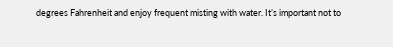degrees Fahrenheit and enjoy frequent misting with water. It’s important not to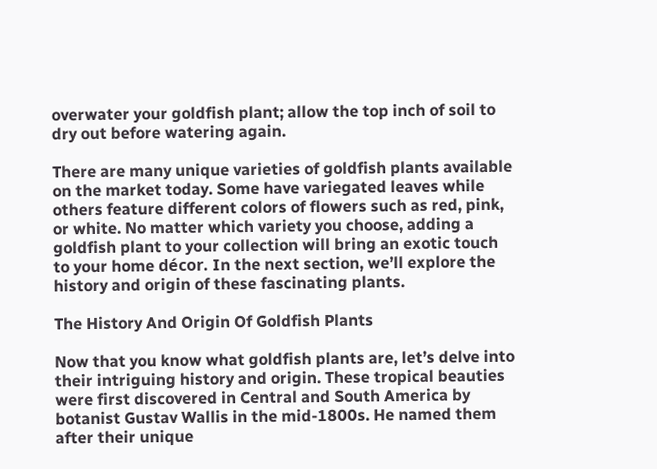overwater your goldfish plant; allow the top inch of soil to dry out before watering again.

There are many unique varieties of goldfish plants available on the market today. Some have variegated leaves while others feature different colors of flowers such as red, pink, or white. No matter which variety you choose, adding a goldfish plant to your collection will bring an exotic touch to your home décor. In the next section, we’ll explore the history and origin of these fascinating plants.

The History And Origin Of Goldfish Plants

Now that you know what goldfish plants are, let’s delve into their intriguing history and origin. These tropical beauties were first discovered in Central and South America by botanist Gustav Wallis in the mid-1800s. He named them after their unique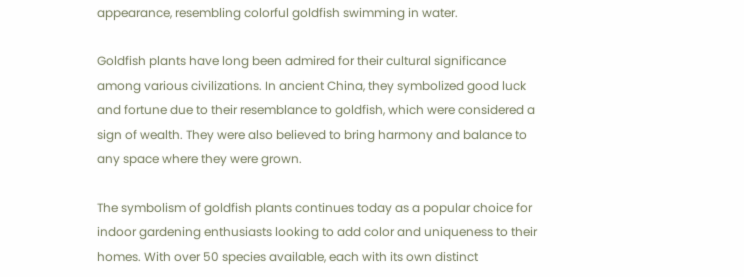appearance, resembling colorful goldfish swimming in water.

Goldfish plants have long been admired for their cultural significance among various civilizations. In ancient China, they symbolized good luck and fortune due to their resemblance to goldfish, which were considered a sign of wealth. They were also believed to bring harmony and balance to any space where they were grown.

The symbolism of goldfish plants continues today as a popular choice for indoor gardening enthusiasts looking to add color and uniqueness to their homes. With over 50 species available, each with its own distinct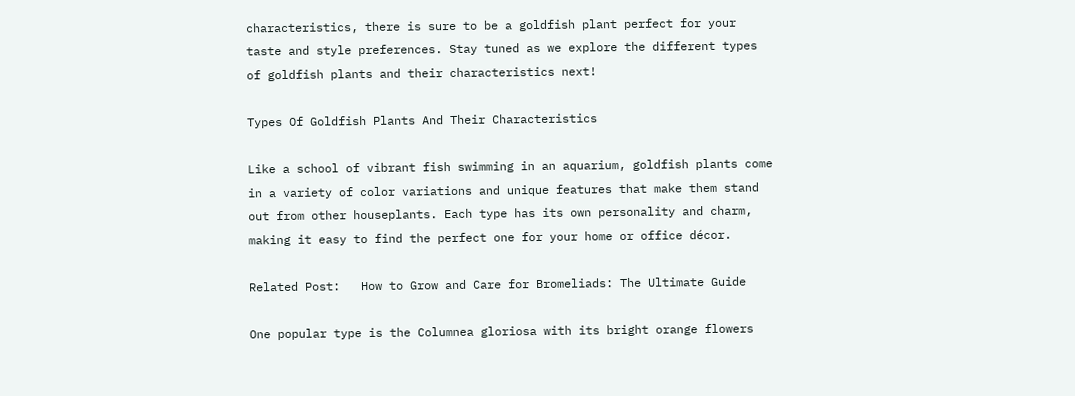characteristics, there is sure to be a goldfish plant perfect for your taste and style preferences. Stay tuned as we explore the different types of goldfish plants and their characteristics next!

Types Of Goldfish Plants And Their Characteristics

Like a school of vibrant fish swimming in an aquarium, goldfish plants come in a variety of color variations and unique features that make them stand out from other houseplants. Each type has its own personality and charm, making it easy to find the perfect one for your home or office décor.

Related Post:   How to Grow and Care for Bromeliads: The Ultimate Guide

One popular type is the Columnea gloriosa with its bright orange flowers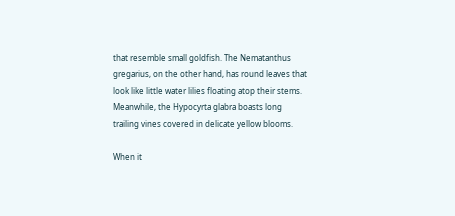that resemble small goldfish. The Nematanthus gregarius, on the other hand, has round leaves that look like little water lilies floating atop their stems. Meanwhile, the Hypocyrta glabra boasts long trailing vines covered in delicate yellow blooms.

When it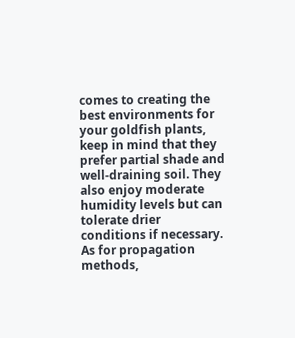comes to creating the best environments for your goldfish plants, keep in mind that they prefer partial shade and well-draining soil. They also enjoy moderate humidity levels but can tolerate drier conditions if necessary. As for propagation methods,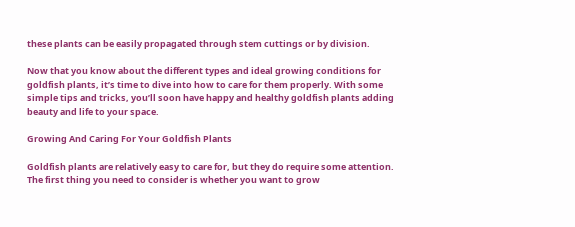these plants can be easily propagated through stem cuttings or by division.

Now that you know about the different types and ideal growing conditions for goldfish plants, it’s time to dive into how to care for them properly. With some simple tips and tricks, you’ll soon have happy and healthy goldfish plants adding beauty and life to your space.

Growing And Caring For Your Goldfish Plants

Goldfish plants are relatively easy to care for, but they do require some attention. The first thing you need to consider is whether you want to grow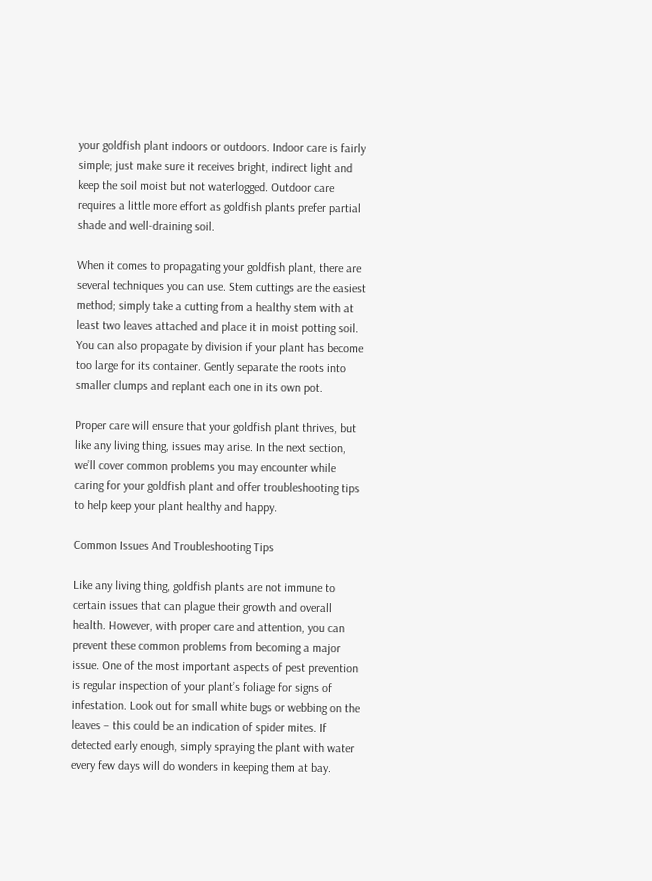your goldfish plant indoors or outdoors. Indoor care is fairly simple; just make sure it receives bright, indirect light and keep the soil moist but not waterlogged. Outdoor care requires a little more effort as goldfish plants prefer partial shade and well-draining soil.

When it comes to propagating your goldfish plant, there are several techniques you can use. Stem cuttings are the easiest method; simply take a cutting from a healthy stem with at least two leaves attached and place it in moist potting soil. You can also propagate by division if your plant has become too large for its container. Gently separate the roots into smaller clumps and replant each one in its own pot.

Proper care will ensure that your goldfish plant thrives, but like any living thing, issues may arise. In the next section, we’ll cover common problems you may encounter while caring for your goldfish plant and offer troubleshooting tips to help keep your plant healthy and happy.

Common Issues And Troubleshooting Tips

Like any living thing, goldfish plants are not immune to certain issues that can plague their growth and overall health. However, with proper care and attention, you can prevent these common problems from becoming a major issue. One of the most important aspects of pest prevention is regular inspection of your plant’s foliage for signs of infestation. Look out for small white bugs or webbing on the leaves – this could be an indication of spider mites. If detected early enough, simply spraying the plant with water every few days will do wonders in keeping them at bay.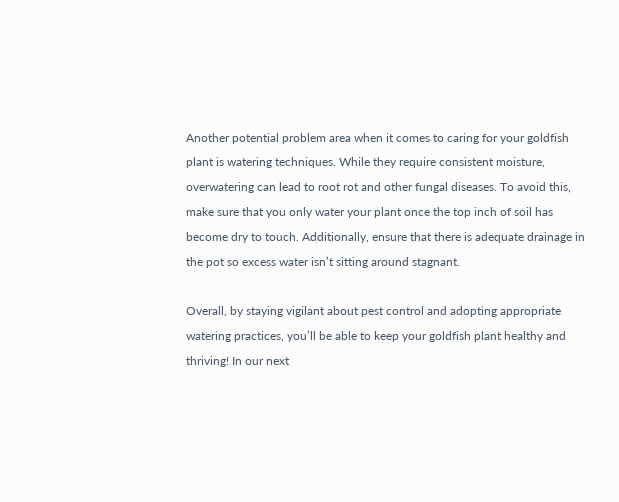Another potential problem area when it comes to caring for your goldfish plant is watering techniques. While they require consistent moisture, overwatering can lead to root rot and other fungal diseases. To avoid this, make sure that you only water your plant once the top inch of soil has become dry to touch. Additionally, ensure that there is adequate drainage in the pot so excess water isn’t sitting around stagnant.

Overall, by staying vigilant about pest control and adopting appropriate watering practices, you’ll be able to keep your goldfish plant healthy and thriving! In our next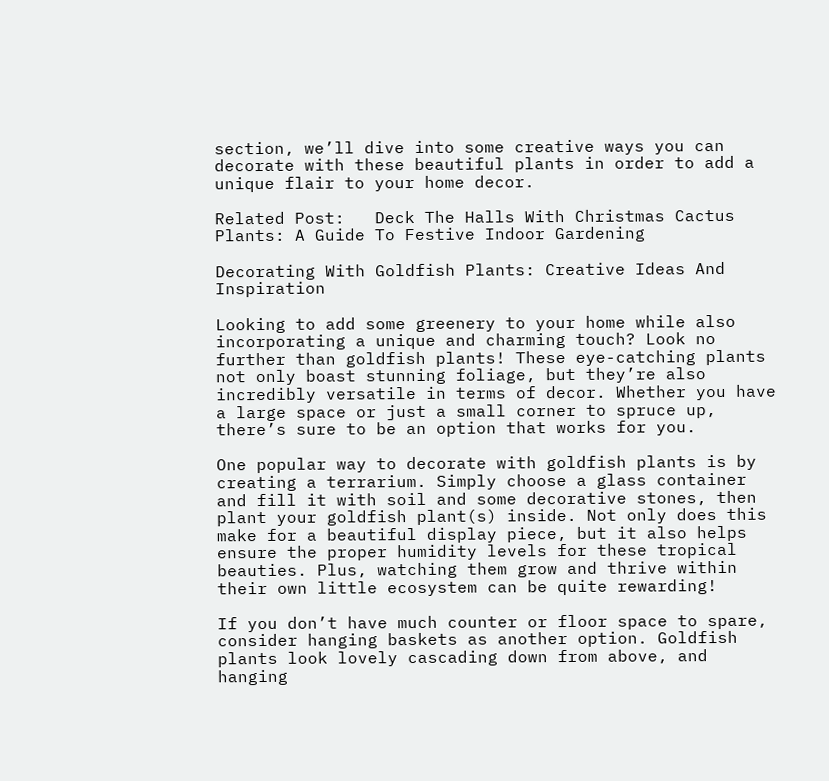section, we’ll dive into some creative ways you can decorate with these beautiful plants in order to add a unique flair to your home decor.

Related Post:   Deck The Halls With Christmas Cactus Plants: A Guide To Festive Indoor Gardening

Decorating With Goldfish Plants: Creative Ideas And Inspiration

Looking to add some greenery to your home while also incorporating a unique and charming touch? Look no further than goldfish plants! These eye-catching plants not only boast stunning foliage, but they’re also incredibly versatile in terms of decor. Whether you have a large space or just a small corner to spruce up, there’s sure to be an option that works for you.

One popular way to decorate with goldfish plants is by creating a terrarium. Simply choose a glass container and fill it with soil and some decorative stones, then plant your goldfish plant(s) inside. Not only does this make for a beautiful display piece, but it also helps ensure the proper humidity levels for these tropical beauties. Plus, watching them grow and thrive within their own little ecosystem can be quite rewarding!

If you don’t have much counter or floor space to spare, consider hanging baskets as another option. Goldfish plants look lovely cascading down from above, and hanging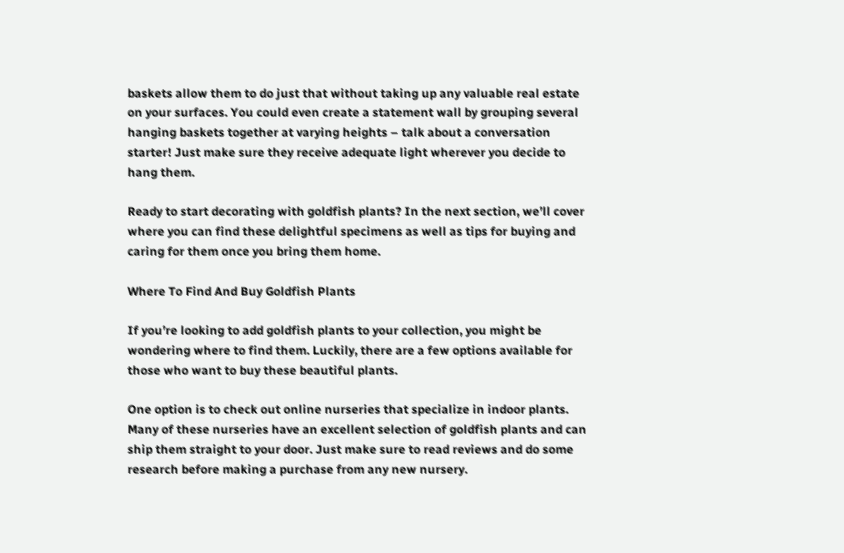baskets allow them to do just that without taking up any valuable real estate on your surfaces. You could even create a statement wall by grouping several hanging baskets together at varying heights – talk about a conversation starter! Just make sure they receive adequate light wherever you decide to hang them.

Ready to start decorating with goldfish plants? In the next section, we’ll cover where you can find these delightful specimens as well as tips for buying and caring for them once you bring them home.

Where To Find And Buy Goldfish Plants

If you’re looking to add goldfish plants to your collection, you might be wondering where to find them. Luckily, there are a few options available for those who want to buy these beautiful plants.

One option is to check out online nurseries that specialize in indoor plants. Many of these nurseries have an excellent selection of goldfish plants and can ship them straight to your door. Just make sure to read reviews and do some research before making a purchase from any new nursery.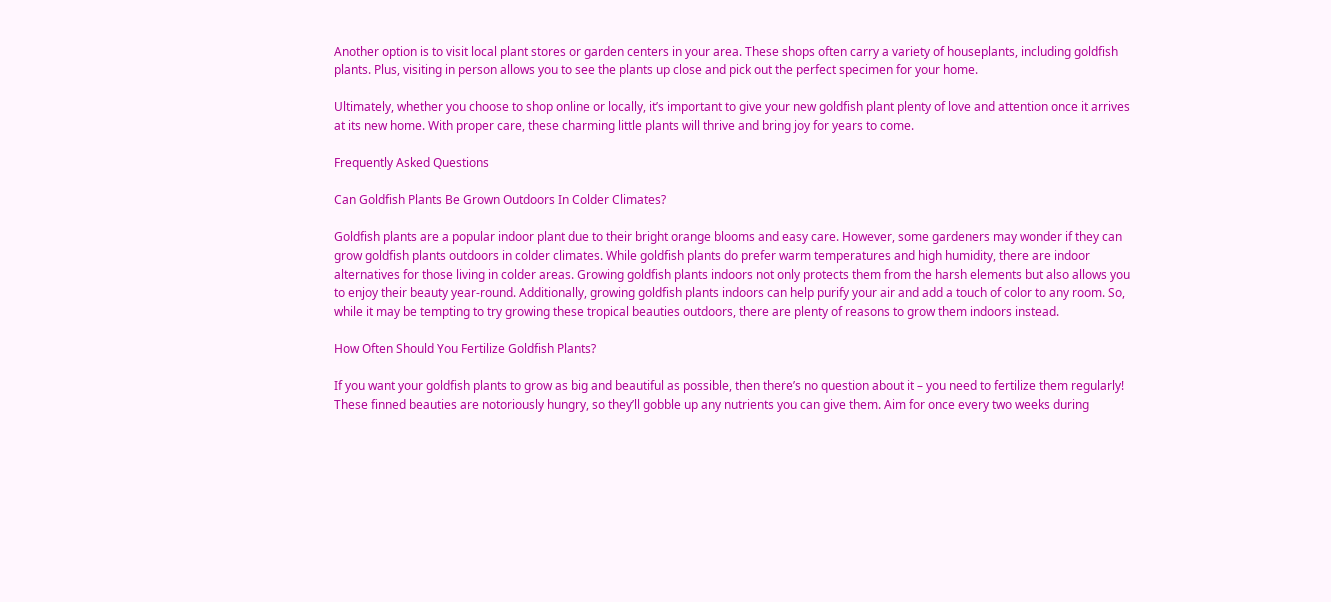Another option is to visit local plant stores or garden centers in your area. These shops often carry a variety of houseplants, including goldfish plants. Plus, visiting in person allows you to see the plants up close and pick out the perfect specimen for your home.

Ultimately, whether you choose to shop online or locally, it’s important to give your new goldfish plant plenty of love and attention once it arrives at its new home. With proper care, these charming little plants will thrive and bring joy for years to come.

Frequently Asked Questions

Can Goldfish Plants Be Grown Outdoors In Colder Climates?

Goldfish plants are a popular indoor plant due to their bright orange blooms and easy care. However, some gardeners may wonder if they can grow goldfish plants outdoors in colder climates. While goldfish plants do prefer warm temperatures and high humidity, there are indoor alternatives for those living in colder areas. Growing goldfish plants indoors not only protects them from the harsh elements but also allows you to enjoy their beauty year-round. Additionally, growing goldfish plants indoors can help purify your air and add a touch of color to any room. So, while it may be tempting to try growing these tropical beauties outdoors, there are plenty of reasons to grow them indoors instead.

How Often Should You Fertilize Goldfish Plants?

If you want your goldfish plants to grow as big and beautiful as possible, then there’s no question about it – you need to fertilize them regularly! These finned beauties are notoriously hungry, so they’ll gobble up any nutrients you can give them. Aim for once every two weeks during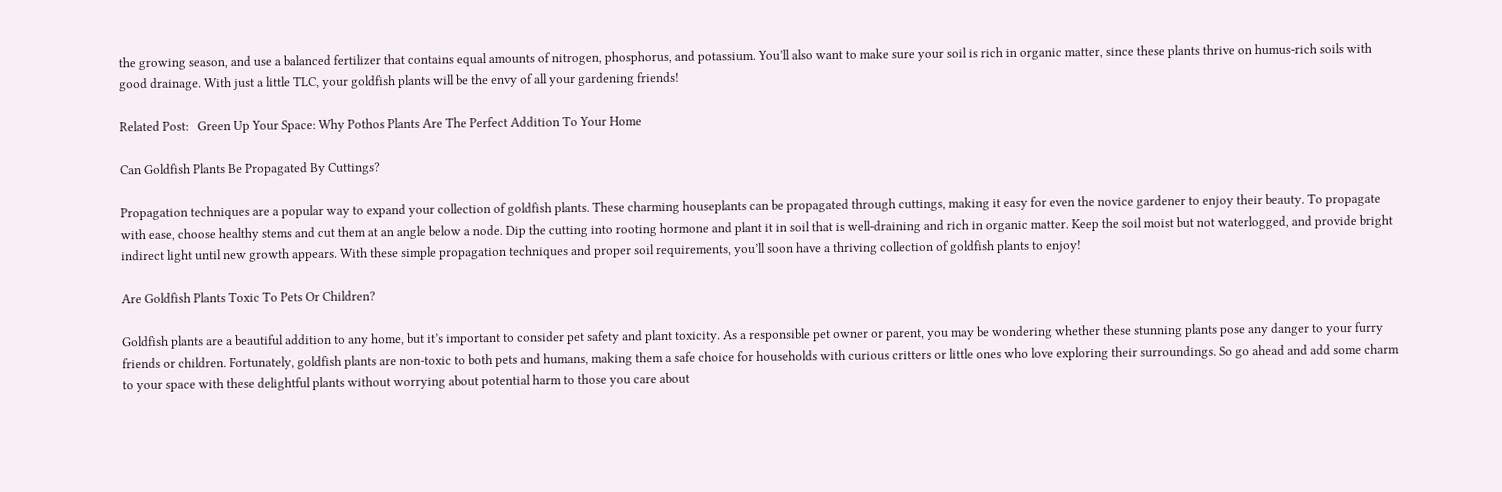the growing season, and use a balanced fertilizer that contains equal amounts of nitrogen, phosphorus, and potassium. You’ll also want to make sure your soil is rich in organic matter, since these plants thrive on humus-rich soils with good drainage. With just a little TLC, your goldfish plants will be the envy of all your gardening friends!

Related Post:   Green Up Your Space: Why Pothos Plants Are The Perfect Addition To Your Home

Can Goldfish Plants Be Propagated By Cuttings?

Propagation techniques are a popular way to expand your collection of goldfish plants. These charming houseplants can be propagated through cuttings, making it easy for even the novice gardener to enjoy their beauty. To propagate with ease, choose healthy stems and cut them at an angle below a node. Dip the cutting into rooting hormone and plant it in soil that is well-draining and rich in organic matter. Keep the soil moist but not waterlogged, and provide bright indirect light until new growth appears. With these simple propagation techniques and proper soil requirements, you’ll soon have a thriving collection of goldfish plants to enjoy!

Are Goldfish Plants Toxic To Pets Or Children?

Goldfish plants are a beautiful addition to any home, but it’s important to consider pet safety and plant toxicity. As a responsible pet owner or parent, you may be wondering whether these stunning plants pose any danger to your furry friends or children. Fortunately, goldfish plants are non-toxic to both pets and humans, making them a safe choice for households with curious critters or little ones who love exploring their surroundings. So go ahead and add some charm to your space with these delightful plants without worrying about potential harm to those you care about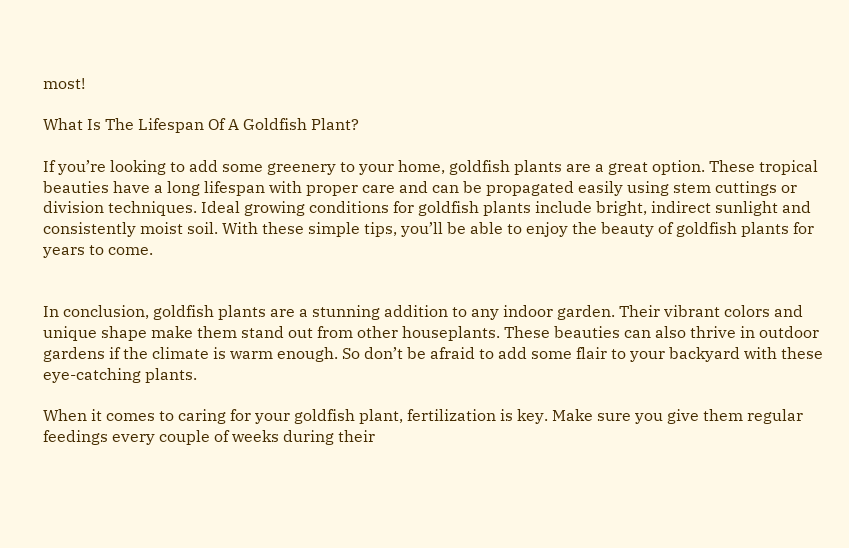most!

What Is The Lifespan Of A Goldfish Plant?

If you’re looking to add some greenery to your home, goldfish plants are a great option. These tropical beauties have a long lifespan with proper care and can be propagated easily using stem cuttings or division techniques. Ideal growing conditions for goldfish plants include bright, indirect sunlight and consistently moist soil. With these simple tips, you’ll be able to enjoy the beauty of goldfish plants for years to come.


In conclusion, goldfish plants are a stunning addition to any indoor garden. Their vibrant colors and unique shape make them stand out from other houseplants. These beauties can also thrive in outdoor gardens if the climate is warm enough. So don’t be afraid to add some flair to your backyard with these eye-catching plants.

When it comes to caring for your goldfish plant, fertilization is key. Make sure you give them regular feedings every couple of weeks during their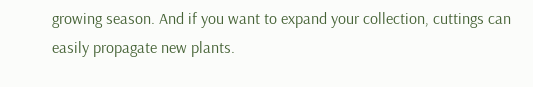growing season. And if you want to expand your collection, cuttings can easily propagate new plants.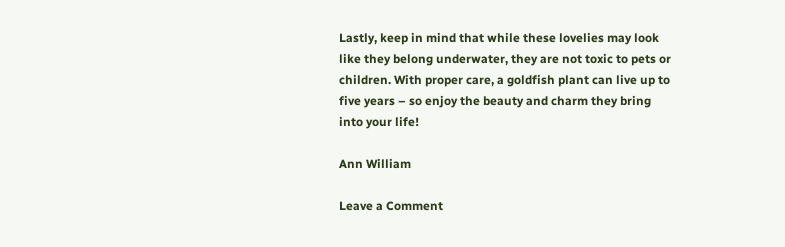Lastly, keep in mind that while these lovelies may look like they belong underwater, they are not toxic to pets or children. With proper care, a goldfish plant can live up to five years – so enjoy the beauty and charm they bring into your life!

Ann William

Leave a Comment